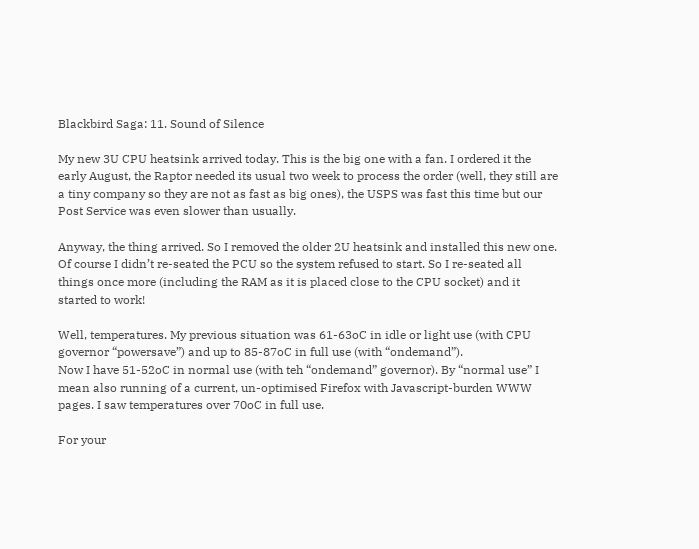Blackbird Saga: 11. Sound of Silence

My new 3U CPU heatsink arrived today. This is the big one with a fan. I ordered it the early August, the Raptor needed its usual two week to process the order (well, they still are a tiny company so they are not as fast as big ones), the USPS was fast this time but our Post Service was even slower than usually.

Anyway, the thing arrived. So I removed the older 2U heatsink and installed this new one. Of course I didn’t re-seated the PCU so the system refused to start. So I re-seated all things once more (including the RAM as it is placed close to the CPU socket) and it started to work!

Well, temperatures. My previous situation was 61-63oC in idle or light use (with CPU governor “powersave”) and up to 85-87oC in full use (with “ondemand”).
Now I have 51-52oC in normal use (with teh “ondemand” governor). By “normal use” I mean also running of a current, un-optimised Firefox with Javascript-burden WWW pages. I saw temperatures over 70oC in full use.

For your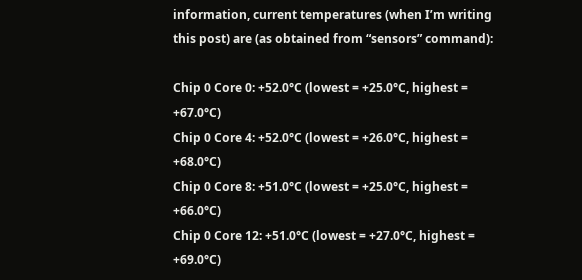information, current temperatures (when I’m writing this post) are (as obtained from “sensors” command):

Chip 0 Core 0: +52.0°C (lowest = +25.0°C, highest = +67.0°C)
Chip 0 Core 4: +52.0°C (lowest = +26.0°C, highest = +68.0°C)
Chip 0 Core 8: +51.0°C (lowest = +25.0°C, highest = +66.0°C)
Chip 0 Core 12: +51.0°C (lowest = +27.0°C, highest = +69.0°C)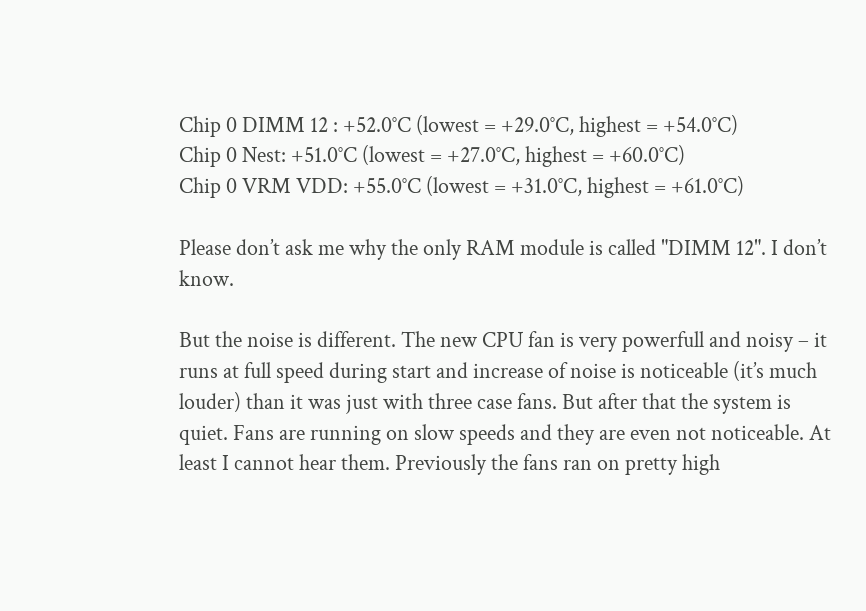Chip 0 DIMM 12 : +52.0°C (lowest = +29.0°C, highest = +54.0°C)
Chip 0 Nest: +51.0°C (lowest = +27.0°C, highest = +60.0°C)
Chip 0 VRM VDD: +55.0°C (lowest = +31.0°C, highest = +61.0°C)

Please don’t ask me why the only RAM module is called "DIMM 12". I don’t know.

But the noise is different. The new CPU fan is very powerfull and noisy – it runs at full speed during start and increase of noise is noticeable (it’s much louder) than it was just with three case fans. But after that the system is quiet. Fans are running on slow speeds and they are even not noticeable. At least I cannot hear them. Previously the fans ran on pretty high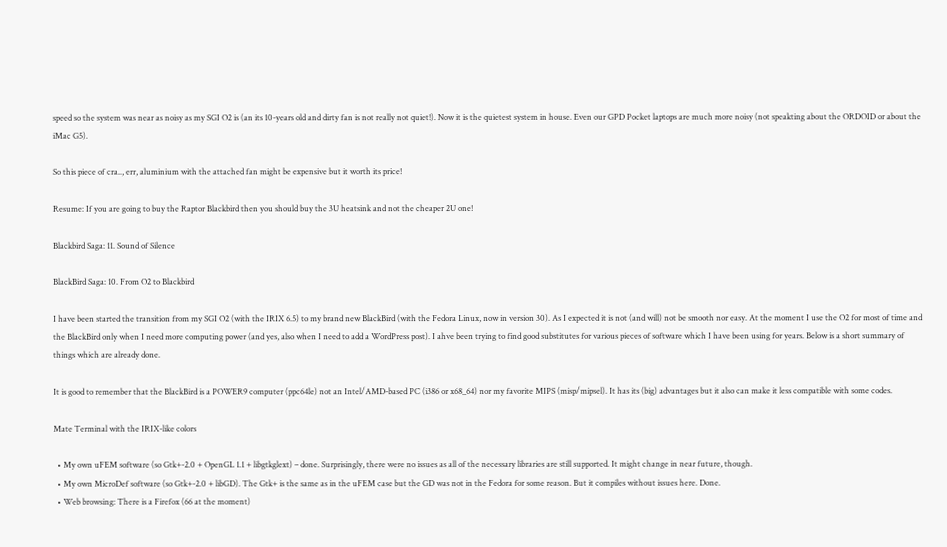speed so the system was near as noisy as my SGI O2 is (an its 10-years old and dirty fan is not really not quiet!). Now it is the quietest system in house. Even our GPD Pocket laptops are much more noisy (not speakting about the ORDOID or about the iMac G5).

So this piece of cra.., err, aluminium with the attached fan might be expensive but it worth its price!

Resume: If you are going to buy the Raptor Blackbird then you should buy the 3U heatsink and not the cheaper 2U one!

Blackbird Saga: 11. Sound of Silence

BlackBird Saga: 10. From O2 to Blackbird

I have been started the transition from my SGI O2 (with the IRIX 6.5) to my brand new BlackBird (with the Fedora Linux, now in version 30). As I expected it is not (and will) not be smooth nor easy. At the moment I use the O2 for most of time and the BlackBird only when I need more computing power (and yes, also when I need to add a WordPress post). I ahve been trying to find good substitutes for various pieces of software which I have been using for years. Below is a short summary of things which are already done.

It is good to remember that the BlackBird is a POWER9 computer (ppc64le) not an Intel/AMD-based PC (i386 or x68_64) nor my favorite MIPS (misp/mipsel). It has its (big) advantages but it also can make it less compatible with some codes.

Mate Terminal with the IRIX-like colors

  • My own uFEM software (so Gtk+-2.0 + OpenGL 1.1 + libgtkglext) – done. Surprisingly, there were no issues as all of the necessary libraries are still supported. It might change in near future, though.
  • My own MicroDef software (so Gtk+-2.0 + libGD). The Gtk+ is the same as in the uFEM case but the GD was not in the Fedora for some reason. But it compiles without issues here. Done.
  • Web browsing: There is a Firefox (66 at the moment)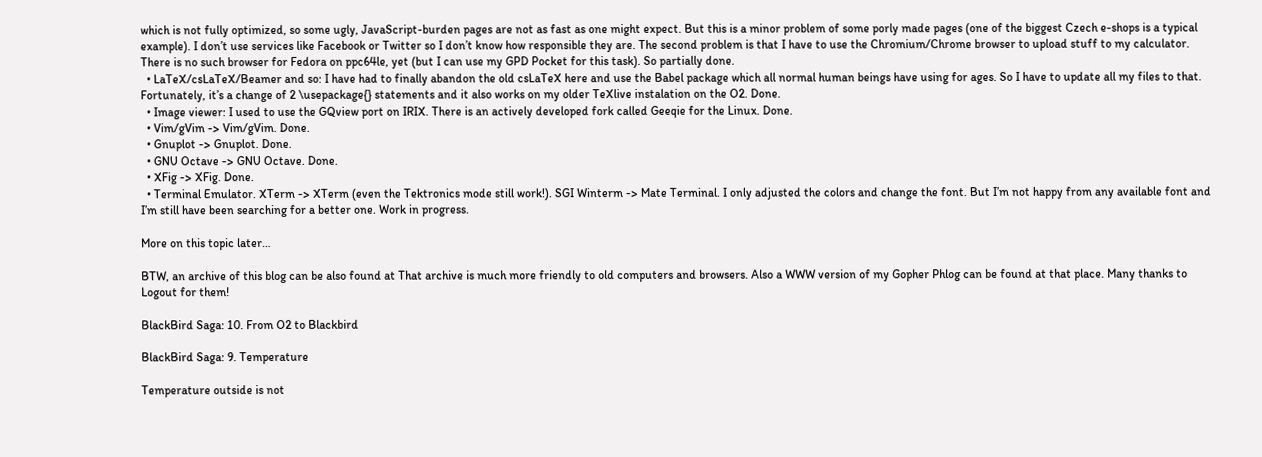which is not fully optimized, so some ugly, JavaScript-burden pages are not as fast as one might expect. But this is a minor problem of some porly made pages (one of the biggest Czech e-shops is a typical example). I don’t use services like Facebook or Twitter so I don’t know how responsible they are. The second problem is that I have to use the Chromium/Chrome browser to upload stuff to my calculator. There is no such browser for Fedora on ppc64le, yet (but I can use my GPD Pocket for this task). So partially done.
  • LaTeX/csLaTeX/Beamer and so: I have had to finally abandon the old csLaTeX here and use the Babel package which all normal human beings have using for ages. So I have to update all my files to that. Fortunately, it’s a change of 2 \usepackage{} statements and it also works on my older TeXlive instalation on the O2. Done.
  • Image viewer: I used to use the GQview port on IRIX. There is an actively developed fork called Geeqie for the Linux. Done.
  • Vim/gVim -> Vim/gVim. Done.
  • Gnuplot -> Gnuplot. Done.
  • GNU Octave -> GNU Octave. Done.
  • XFig -> XFig. Done.
  • Terminal Emulator. XTerm -> XTerm (even the Tektronics mode still work!). SGI Winterm -> Mate Terminal. I only adjusted the colors and change the font. But I’m not happy from any available font and I’m still have been searching for a better one. Work in progress.

More on this topic later…

BTW, an archive of this blog can be also found at That archive is much more friendly to old computers and browsers. Also a WWW version of my Gopher Phlog can be found at that place. Many thanks to Logout for them!

BlackBird Saga: 10. From O2 to Blackbird

BlackBird Saga: 9. Temperature

Temperature outside is not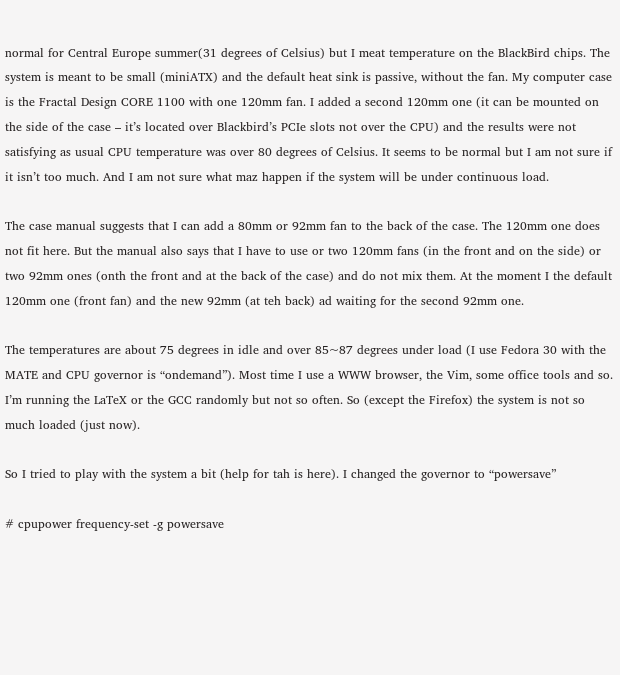normal for Central Europe summer(31 degrees of Celsius) but I meat temperature on the BlackBird chips. The system is meant to be small (miniATX) and the default heat sink is passive, without the fan. My computer case is the Fractal Design CORE 1100 with one 120mm fan. I added a second 120mm one (it can be mounted on the side of the case – it’s located over Blackbird’s PCIe slots not over the CPU) and the results were not satisfying as usual CPU temperature was over 80 degrees of Celsius. It seems to be normal but I am not sure if it isn’t too much. And I am not sure what maz happen if the system will be under continuous load.

The case manual suggests that I can add a 80mm or 92mm fan to the back of the case. The 120mm one does not fit here. But the manual also says that I have to use or two 120mm fans (in the front and on the side) or two 92mm ones (onth the front and at the back of the case) and do not mix them. At the moment I the default 120mm one (front fan) and the new 92mm (at teh back) ad waiting for the second 92mm one.

The temperatures are about 75 degrees in idle and over 85~87 degrees under load (I use Fedora 30 with the MATE and CPU governor is “ondemand”). Most time I use a WWW browser, the Vim, some office tools and so. I’m running the LaTeX or the GCC randomly but not so often. So (except the Firefox) the system is not so much loaded (just now).

So I tried to play with the system a bit (help for tah is here). I changed the governor to “powersave”

# cpupower frequency-set -g powersave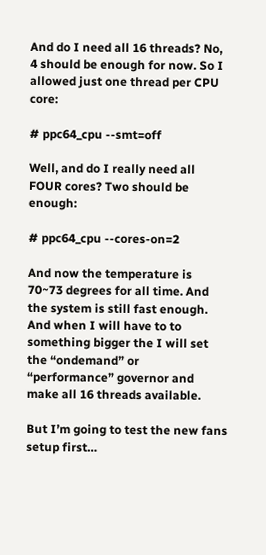And do I need all 16 threads? No, 4 should be enough for now. So I allowed just one thread per CPU core:

# ppc64_cpu --smt=off

Well, and do I really need all FOUR cores? Two should be enough:

# ppc64_cpu --cores-on=2

And now the temperature is 70~73 degrees for all time. And the system is still fast enough. And when I will have to to something bigger the I will set the “ondemand” or “performance” governor and make all 16 threads available.

But I’m going to test the new fans setup first…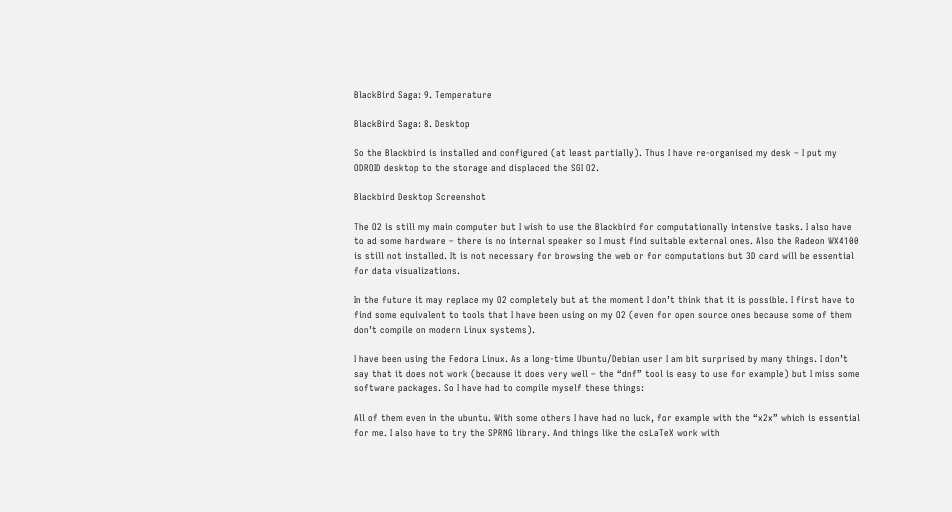BlackBird Saga: 9. Temperature

BlackBird Saga: 8. Desktop

So the Blackbird is installed and configured (at least partially). Thus I have re-organised my desk – I put my ODROID desktop to the storage and displaced the SGI O2.

Blackbird Desktop Screenshot

The O2 is still my main computer but I wish to use the Blackbird for computationally intensive tasks. I also have to ad some hardware – there is no internal speaker so I must find suitable external ones. Also the Radeon WX4100 is still not installed. It is not necessary for browsing the web or for computations but 3D card will be essential for data visualizations.

In the future it may replace my O2 completely but at the moment I don’t think that it is possible. I first have to find some equivalent to tools that I have been using on my O2 (even for open source ones because some of them don’t compile on modern Linux systems).

I have been using the Fedora Linux. As a long-time Ubuntu/Debian user I am bit surprised by many things. I don’t say that it does not work (because it does very well – the “dnf” tool is easy to use for example) but I miss some software packages. So I have had to compile myself these things:

All of them even in the ubuntu. With some others I have had no luck, for example with the “x2x” which is essential for me. I also have to try the SPRNG library. And things like the csLaTeX work with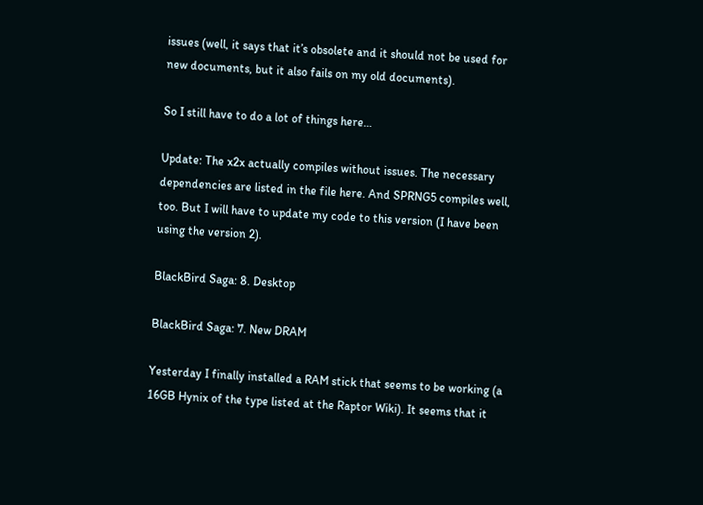issues (well, it says that it’s obsolete and it should not be used for new documents, but it also fails on my old documents).

So I still have to do a lot of things here…

Update: The x2x actually compiles without issues. The necessary dependencies are listed in the file here. And SPRNG5 compiles well, too. But I will have to update my code to this version (I have been using the version 2).

BlackBird Saga: 8. Desktop

BlackBird Saga: 7. New DRAM

Yesterday I finally installed a RAM stick that seems to be working (a 16GB Hynix of the type listed at the Raptor Wiki). It seems that it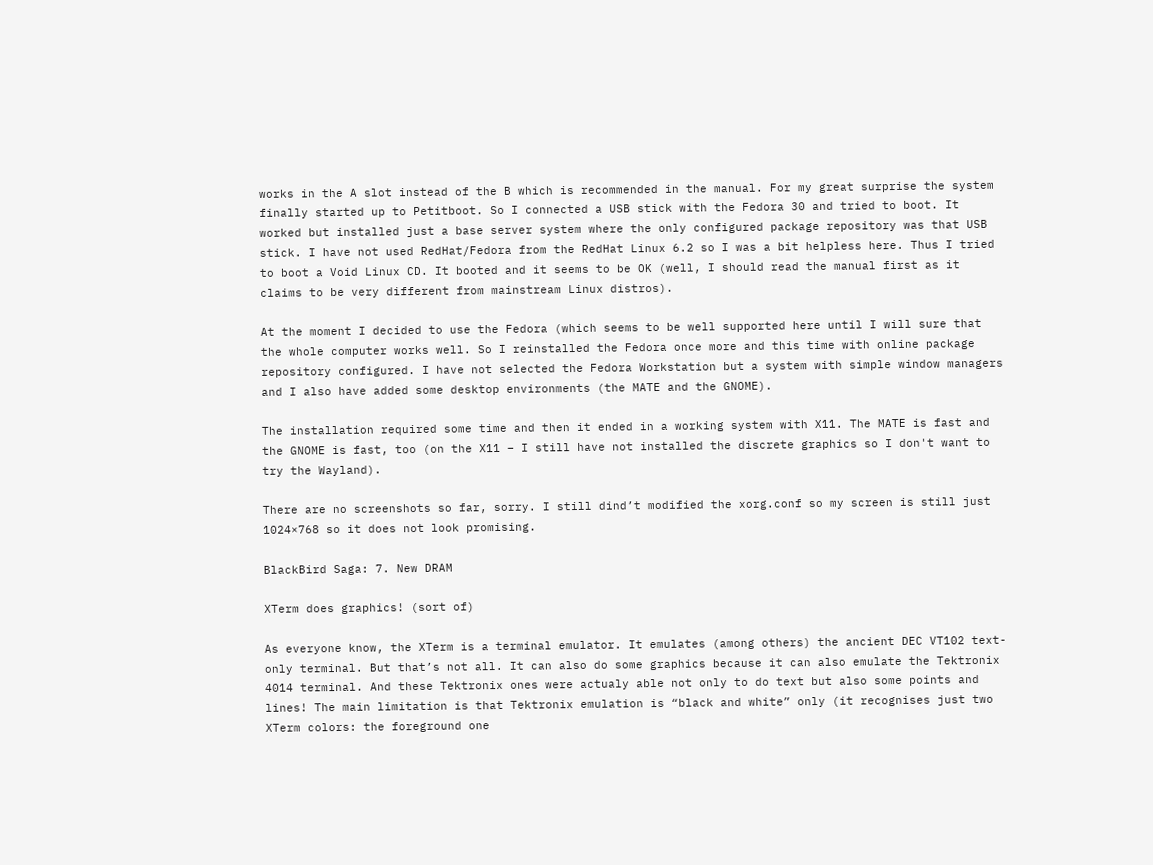works in the A slot instead of the B which is recommended in the manual. For my great surprise the system finally started up to Petitboot. So I connected a USB stick with the Fedora 30 and tried to boot. It worked but installed just a base server system where the only configured package repository was that USB stick. I have not used RedHat/Fedora from the RedHat Linux 6.2 so I was a bit helpless here. Thus I tried to boot a Void Linux CD. It booted and it seems to be OK (well, I should read the manual first as it claims to be very different from mainstream Linux distros).

At the moment I decided to use the Fedora (which seems to be well supported here until I will sure that the whole computer works well. So I reinstalled the Fedora once more and this time with online package repository configured. I have not selected the Fedora Workstation but a system with simple window managers and I also have added some desktop environments (the MATE and the GNOME).

The installation required some time and then it ended in a working system with X11. The MATE is fast and the GNOME is fast, too (on the X11 – I still have not installed the discrete graphics so I don't want to try the Wayland).

There are no screenshots so far, sorry. I still dind’t modified the xorg.conf so my screen is still just 1024×768 so it does not look promising.

BlackBird Saga: 7. New DRAM

XTerm does graphics! (sort of)

As everyone know, the XTerm is a terminal emulator. It emulates (among others) the ancient DEC VT102 text-only terminal. But that’s not all. It can also do some graphics because it can also emulate the Tektronix 4014 terminal. And these Tektronix ones were actualy able not only to do text but also some points and lines! The main limitation is that Tektronix emulation is “black and white” only (it recognises just two XTerm colors: the foreground one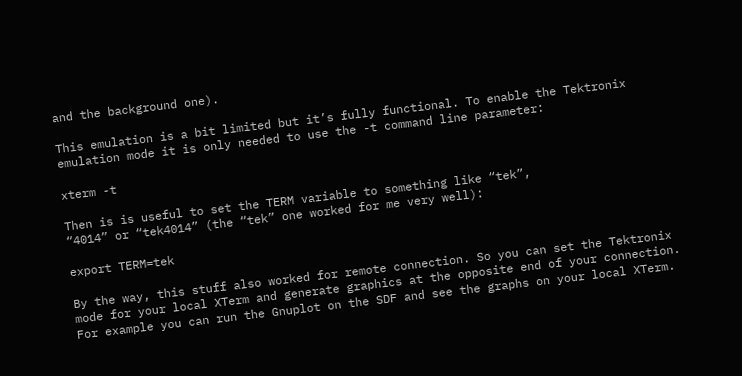and the background one).

This emulation is a bit limited but it’s fully functional. To enable the Tektronix emulation mode it is only needed to use the -t command line parameter:

xterm -t

Then is is useful to set the TERM variable to something like “tek”,
“4014” or “tek4014” (the “tek” one worked for me very well):

export TERM=tek

By the way, this stuff also worked for remote connection. So you can set the Tektronix mode for your local XTerm and generate graphics at the opposite end of your connection. For example you can run the Gnuplot on the SDF and see the graphs on your local XTerm.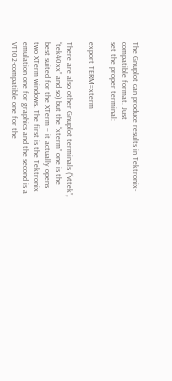The Gnuplot can produce results in Tektronix-compatible format. Just
set the proper terminal:

export TERM=xterm

There are also other Gnuplot terminals (“vttek”, “tek40xx” and so) but the “xterm” one is the best suited for the XTerm – it actually opens two XTerm windows. The first is the Tektronix emulation one for graphics and the second is a VT102-compatible one for the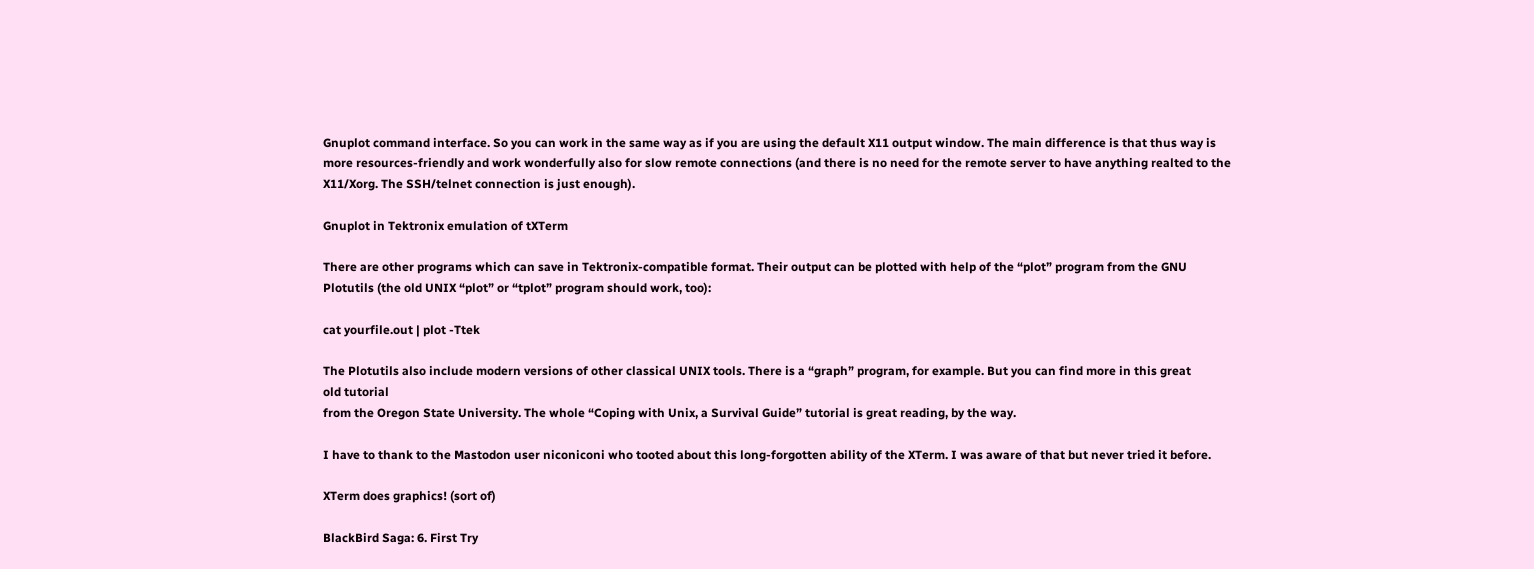Gnuplot command interface. So you can work in the same way as if you are using the default X11 output window. The main difference is that thus way is more resources-friendly and work wonderfully also for slow remote connections (and there is no need for the remote server to have anything realted to the X11/Xorg. The SSH/telnet connection is just enough).

Gnuplot in Tektronix emulation of tXTerm

There are other programs which can save in Tektronix-compatible format. Their output can be plotted with help of the “plot” program from the GNU Plotutils (the old UNIX “plot” or “tplot” program should work, too):

cat yourfile.out | plot -Ttek

The Plotutils also include modern versions of other classical UNIX tools. There is a “graph” program, for example. But you can find more in this great
old tutorial
from the Oregon State University. The whole “Coping with Unix, a Survival Guide” tutorial is great reading, by the way.

I have to thank to the Mastodon user niconiconi who tooted about this long-forgotten ability of the XTerm. I was aware of that but never tried it before.

XTerm does graphics! (sort of)

BlackBird Saga: 6. First Try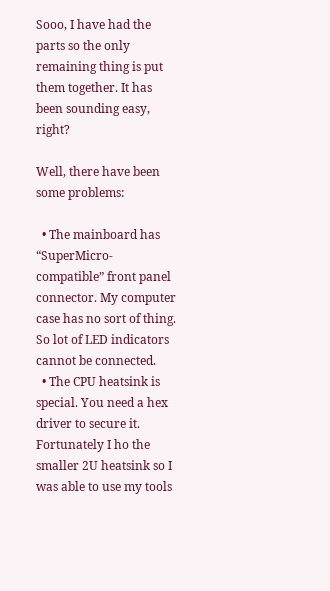Sooo, I have had the parts so the only remaining thing is put them together. It has been sounding easy, right?

Well, there have been some problems:

  • The mainboard has “SuperMicro-compatible” front panel connector. My computer case has no sort of thing. So lot of LED indicators cannot be connected.
  • The CPU heatsink is special. You need a hex driver to secure it. Fortunately I ho the smaller 2U heatsink so I was able to use my tools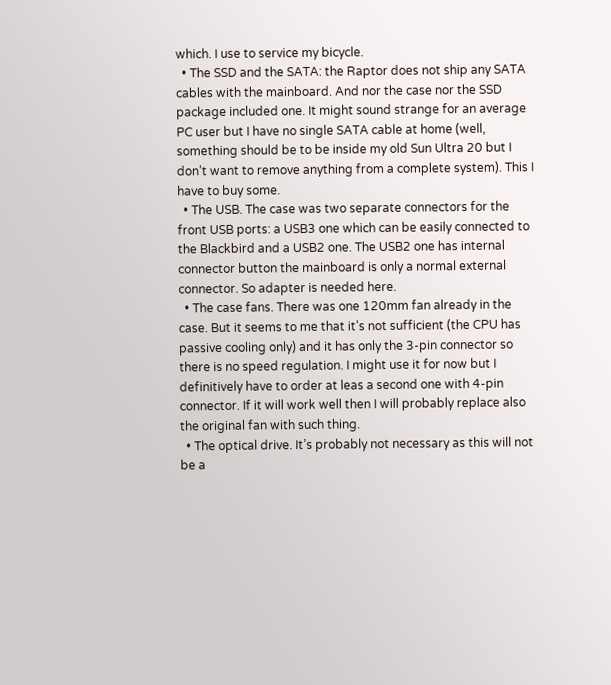which. I use to service my bicycle.
  • The SSD and the SATA: the Raptor does not ship any SATA cables with the mainboard. And nor the case nor the SSD package included one. It might sound strange for an average PC user but I have no single SATA cable at home (well, something should be to be inside my old Sun Ultra 20 but I don’t want to remove anything from a complete system). This I have to buy some.
  • The USB. The case was two separate connectors for the front USB ports: a USB3 one which can be easily connected to the Blackbird and a USB2 one. The USB2 one has internal connector button the mainboard is only a normal external connector. So adapter is needed here.
  • The case fans. There was one 120mm fan already in the case. But it seems to me that it’s not sufficient (the CPU has passive cooling only) and it has only the 3-pin connector so there is no speed regulation. I might use it for now but I definitively have to order at leas a second one with 4-pin connector. If it will work well then I will probably replace also the original fan with such thing.
  • The optical drive. It’s probably not necessary as this will not be a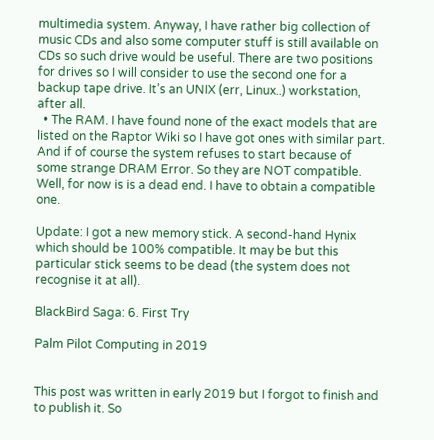multimedia system. Anyway, I have rather big collection of music CDs and also some computer stuff is still available on CDs so such drive would be useful. There are two positions for drives so I will consider to use the second one for a backup tape drive. It’s an UNIX (err, Linux..) workstation, after all.
  • The RAM. I have found none of the exact models that are listed on the Raptor Wiki so I have got ones with similar part. And if of course the system refuses to start because of some strange DRAM Error. So they are NOT compatible. Well, for now is is a dead end. I have to obtain a compatible one.

Update: I got a new memory stick. A second-hand Hynix which should be 100% compatible. It may be but this particular stick seems to be dead (the system does not recognise it at all).

BlackBird Saga: 6. First Try

Palm Pilot Computing in 2019


This post was written in early 2019 but I forgot to finish and to publish it. So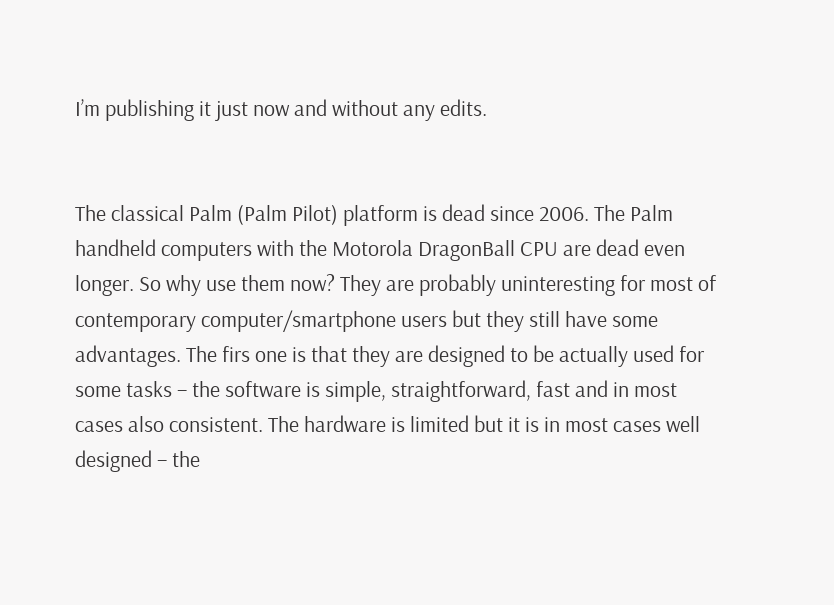I’m publishing it just now and without any edits.


The classical Palm (Palm Pilot) platform is dead since 2006. The Palm handheld computers with the Motorola DragonBall CPU are dead even longer. So why use them now? They are probably uninteresting for most of contemporary computer/smartphone users but they still have some advantages. The firs one is that they are designed to be actually used for some tasks – the software is simple, straightforward, fast and in most cases also consistent. The hardware is limited but it is in most cases well designed – the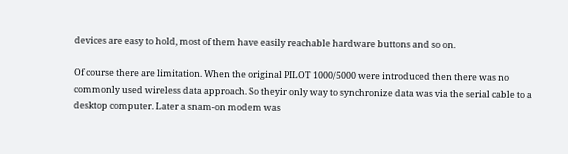devices are easy to hold, most of them have easily reachable hardware buttons and so on.

Of course there are limitation. When the original PILOT 1000/5000 were introduced then there was no commonly used wireless data approach. So theyir only way to synchronize data was via the serial cable to a desktop computer. Later a snam-on modem was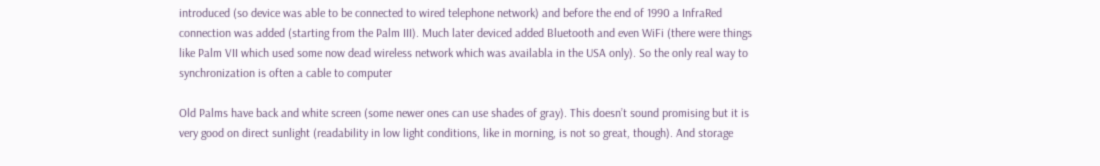introduced (so device was able to be connected to wired telephone network) and before the end of 1990 a InfraRed connection was added (starting from the Palm III). Much later deviced added Bluetooth and even WiFi (there were things like Palm VII which used some now dead wireless network which was availabla in the USA only). So the only real way to synchronization is often a cable to computer

Old Palms have back and white screen (some newer ones can use shades of gray). This doesn’t sound promising but it is very good on direct sunlight (readability in low light conditions, like in morning, is not so great, though). And storage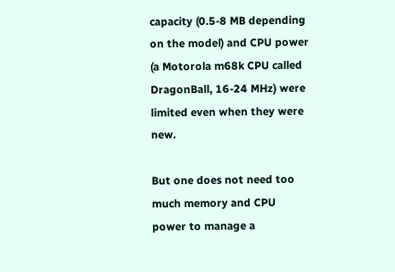capacity (0.5-8 MB depending on the model) and CPU power (a Motorola m68k CPU called DragonBall, 16-24 MHz) were limited even when they were new.

But one does not need too much memory and CPU power to manage a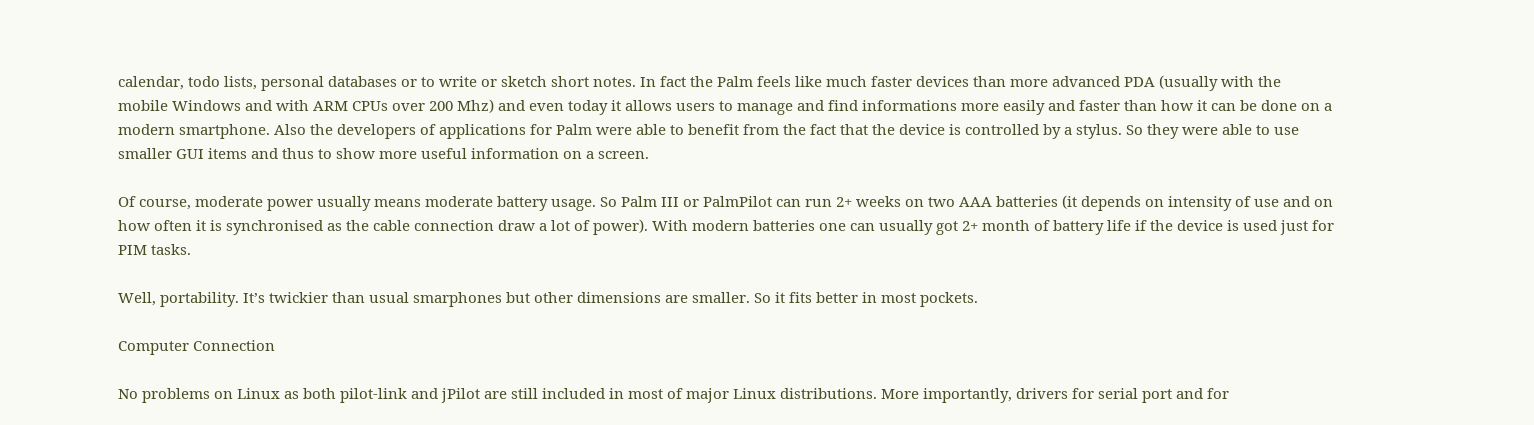calendar, todo lists, personal databases or to write or sketch short notes. In fact the Palm feels like much faster devices than more advanced PDA (usually with the mobile Windows and with ARM CPUs over 200 Mhz) and even today it allows users to manage and find informations more easily and faster than how it can be done on a modern smartphone. Also the developers of applications for Palm were able to benefit from the fact that the device is controlled by a stylus. So they were able to use smaller GUI items and thus to show more useful information on a screen.

Of course, moderate power usually means moderate battery usage. So Palm III or PalmPilot can run 2+ weeks on two AAA batteries (it depends on intensity of use and on how often it is synchronised as the cable connection draw a lot of power). With modern batteries one can usually got 2+ month of battery life if the device is used just for PIM tasks.

Well, portability. It’s twickier than usual smarphones but other dimensions are smaller. So it fits better in most pockets.

Computer Connection

No problems on Linux as both pilot-link and jPilot are still included in most of major Linux distributions. More importantly, drivers for serial port and for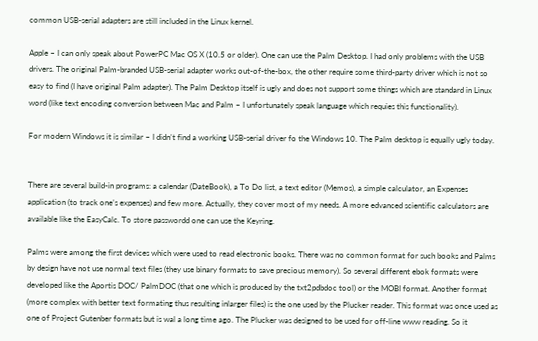common USB-serial adapters are still included in the Linux kernel.

Apple – I can only speak about PowerPC Mac OS X (10.5 or older). One can use the Palm Desktop. I had only problems with the USB drivers. The original Palm-branded USB-serial adapter works out-of-the-box, the other require some third-party driver which is not so easy to find (I have original Palm adapter). The Palm Desktop itself is ugly and does not support some things which are standard in Linux word (like text encoding conversion between Mac and Palm – I unfortunately speak language which requies this functionality).

For modern Windows it is similar – I didn’t find a working USB-serial driver fo the Windows 10. The Palm desktop is equally ugly today.


There are several build-in programs: a calendar (DateBook), a To Do list, a text editor (Memos), a simple calculator, an Expenses application (to track one’s expenses) and few more. Actually, they cover most of my needs. A more edvanced scientific calculators are available like the EasyCalc. To store passwordd one can use the Keyring.

Palms were among the first devices which were used to read electronic books. There was no common format for such books and Palms by design have not use normal text files (they use binary formats to save precious memory). So several different ebok formats were developed like the Aportis DOC/ PalmDOC (that one which is produced by the txt2pdbdoc tool) or the MOBI format. Another format (more complex with better text formating thus resulting inlarger files) is the one used by the Plucker reader. This format was once used as one of Project Gutenber formats but is wal a long time ago. The Plucker was designed to be used for off-line www reading. So it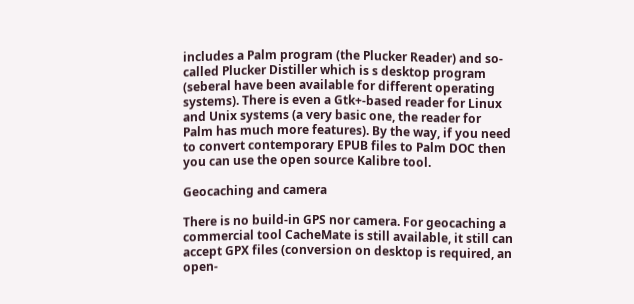includes a Palm program (the Plucker Reader) and so-called Plucker Distiller which is s desktop program (seberal have been available for different operating systems). There is even a Gtk+-based reader for Linux and Unix systems (a very basic one, the reader for Palm has much more features). By the way, if you need to convert contemporary EPUB files to Palm DOC then you can use the open source Kalibre tool.

Geocaching and camera

There is no build-in GPS nor camera. For geocaching a commercial tool CacheMate is still available, it still can accept GPX files (conversion on desktop is required, an open-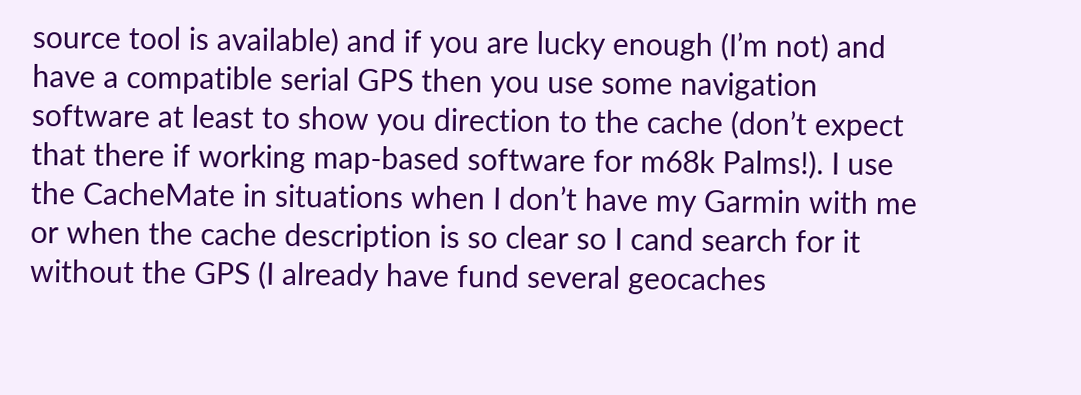source tool is available) and if you are lucky enough (I’m not) and have a compatible serial GPS then you use some navigation software at least to show you direction to the cache (don’t expect that there if working map-based software for m68k Palms!). I use the CacheMate in situations when I don’t have my Garmin with me or when the cache description is so clear so I cand search for it without the GPS (I already have fund several geocaches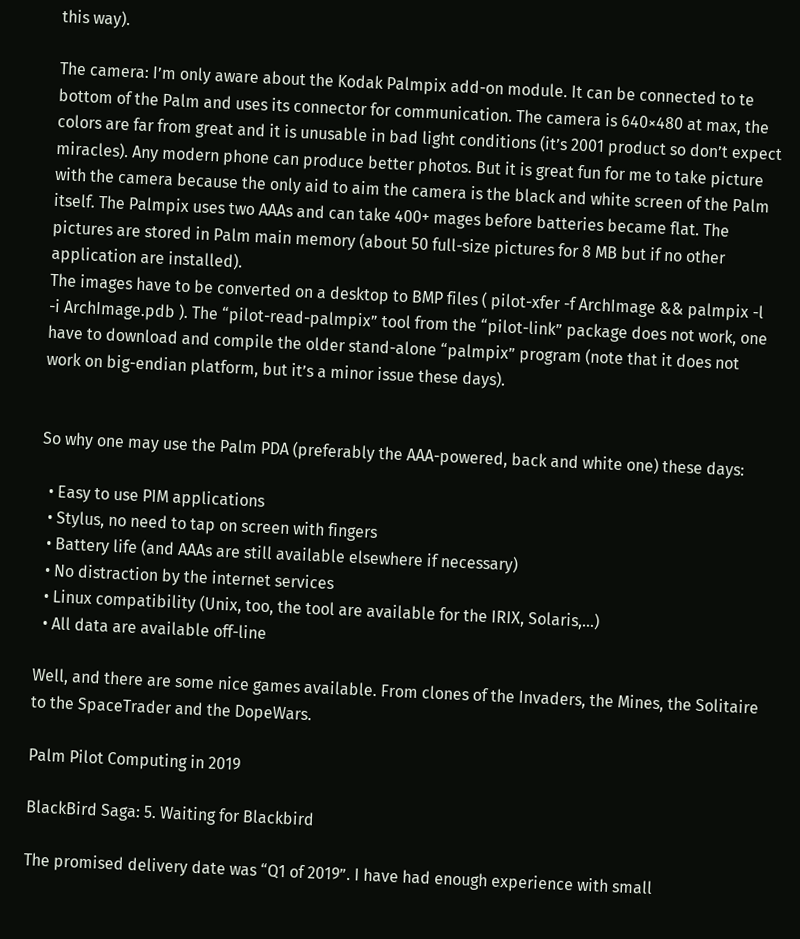this way).

The camera: I’m only aware about the Kodak Palmpix add-on module. It can be connected to te bottom of the Palm and uses its connector for communication. The camera is 640×480 at max, the colors are far from great and it is unusable in bad light conditions (it’s 2001 product so don’t expect miracles). Any modern phone can produce better photos. But it is great fun for me to take picture with the camera because the only aid to aim the camera is the black and white screen of the Palm itself. The Palmpix uses two AAAs and can take 400+ mages before batteries became flat. The pictures are stored in Palm main memory (about 50 full-size pictures for 8 MB but if no other application are installed).
The images have to be converted on a desktop to BMP files ( pilot-xfer -f ArchImage && palmpix -l -i ArchImage.pdb ). The “pilot-read-palmpix” tool from the “pilot-link” package does not work, one have to download and compile the older stand-alone “palmpix” program (note that it does not work on big-endian platform, but it’s a minor issue these days).


So why one may use the Palm PDA (preferably the AAA-powered, back and white one) these days:

  • Easy to use PIM applications
  • Stylus, no need to tap on screen with fingers
  • Battery life (and AAAs are still available elsewhere if necessary)
  • No distraction by the internet services
  • Linux compatibility (Unix, too, the tool are available for the IRIX, Solaris,…)
  • All data are available off-line

Well, and there are some nice games available. From clones of the Invaders, the Mines, the Solitaire to the SpaceTrader and the DopeWars.

Palm Pilot Computing in 2019

BlackBird Saga: 5. Waiting for Blackbird

The promised delivery date was “Q1 of 2019”. I have had enough experience with small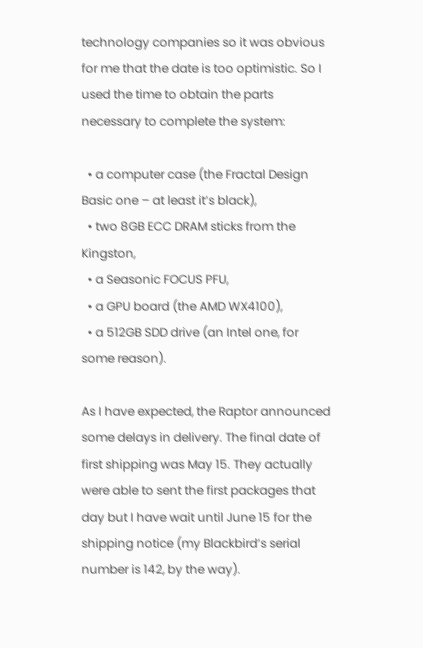technology companies so it was obvious for me that the date is too optimistic. So I used the time to obtain the parts necessary to complete the system:

  • a computer case (the Fractal Design Basic one – at least it’s black),
  • two 8GB ECC DRAM sticks from the Kingston,
  • a Seasonic FOCUS PFU,
  • a GPU board (the AMD WX4100),
  • a 512GB SDD drive (an Intel one, for some reason).

As I have expected, the Raptor announced some delays in delivery. The final date of first shipping was May 15. They actually were able to sent the first packages that day but I have wait until June 15 for the shipping notice (my Blackbird’s serial number is 142, by the way).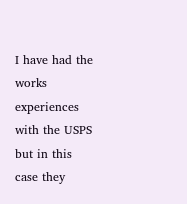I have had the works experiences with the USPS but in this case they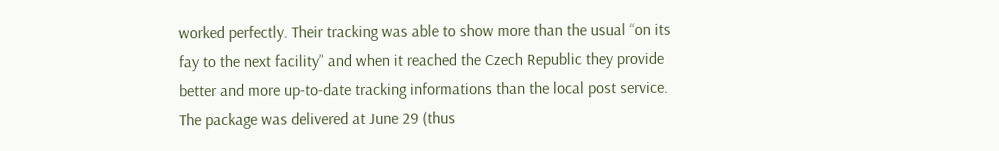worked perfectly. Their tracking was able to show more than the usual “on its fay to the next facility” and when it reached the Czech Republic they provide better and more up-to-date tracking informations than the local post service. The package was delivered at June 29 (thus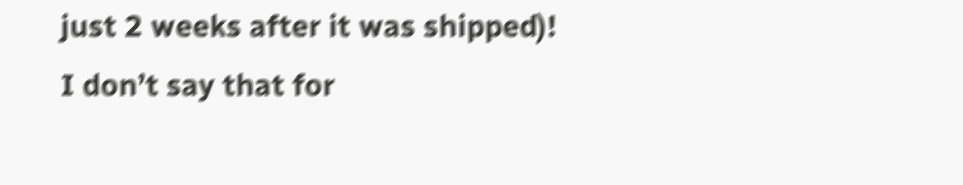just 2 weeks after it was shipped)! I don’t say that for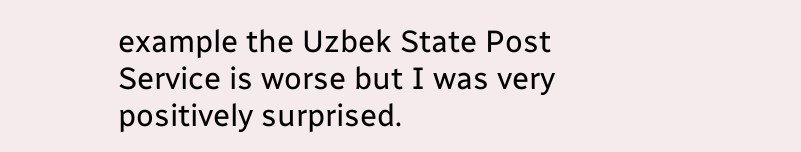example the Uzbek State Post Service is worse but I was very positively surprised.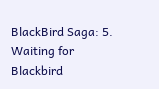BlackBird Saga: 5. Waiting for Blackbird